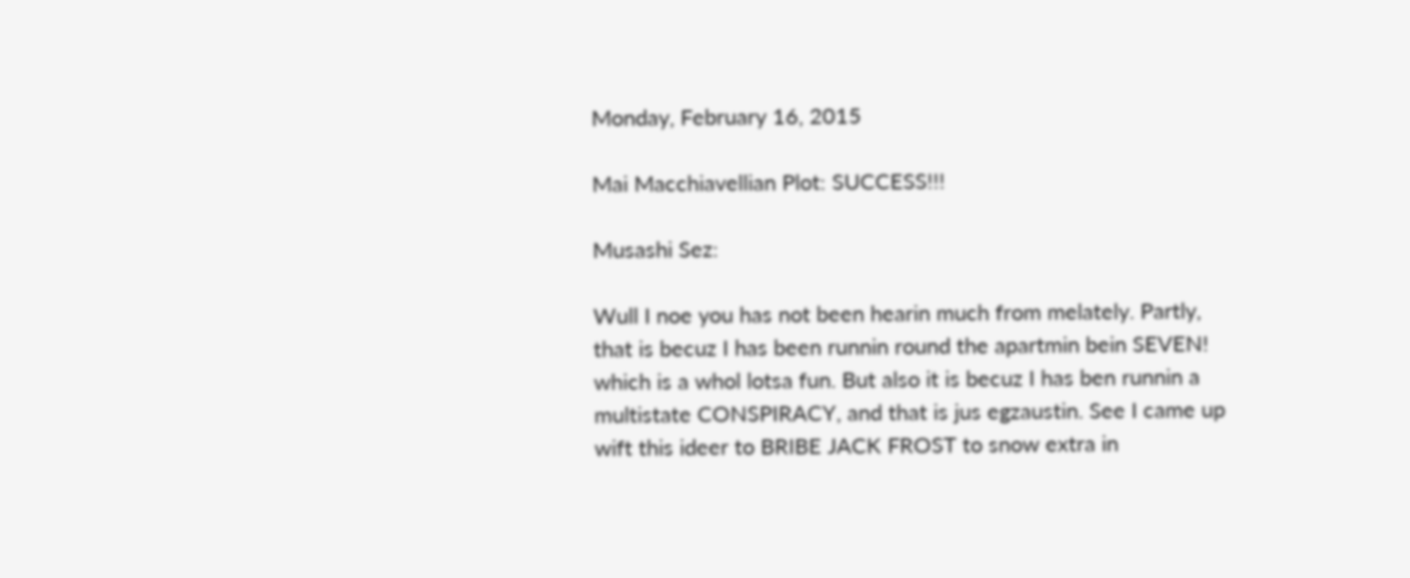Monday, February 16, 2015

Mai Macchiavellian Plot: SUCCESS!!!

Musashi Sez:

Wull I noe you has not been hearin much from melately. Partly, that is becuz I has been runnin round the apartmin bein SEVEN! which is a whol lotsa fun. But also it is becuz I has ben runnin a multistate CONSPIRACY, and that is jus egzaustin. See I came up wift this ideer to BRIBE JACK FROST to snow extra in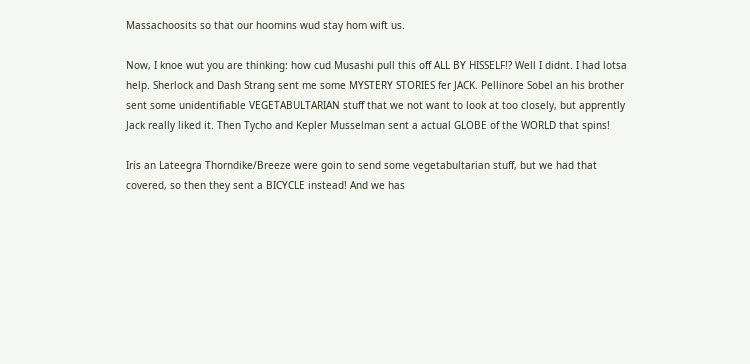Massachoosits so that our hoomins wud stay hom wift us.

Now, I knoe wut you are thinking: how cud Musashi pull this off ALL BY HISSELF!? Well I didnt. I had lotsa help. Sherlock and Dash Strang sent me some MYSTERY STORIES fer JACK. Pellinore Sobel an his brother sent some unidentifiable VEGETABULTARIAN stuff that we not want to look at too closely, but apprently Jack really liked it. Then Tycho and Kepler Musselman sent a actual GLOBE of the WORLD that spins!

Iris an Lateegra Thorndike/Breeze were goin to send some vegetabultarian stuff, but we had that covered, so then they sent a BICYCLE instead! And we has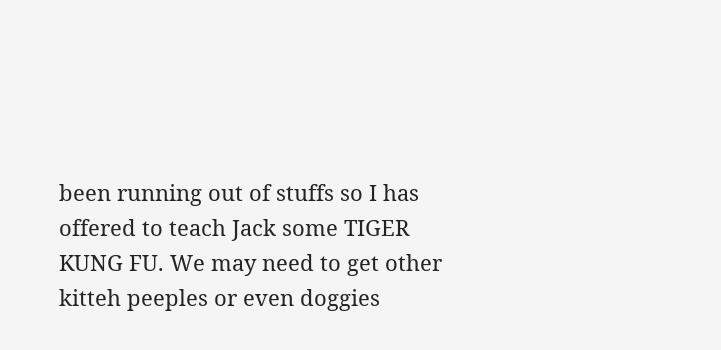been running out of stuffs so I has offered to teach Jack some TIGER KUNG FU. We may need to get other kitteh peeples or even doggies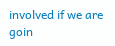involved if we are goin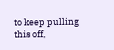to keep pulling this off,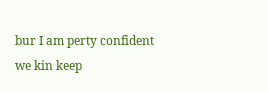bur I am perty confident we kin keep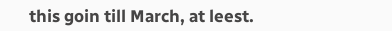this goin till March, at leest.